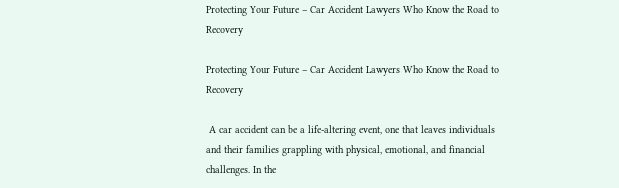Protecting Your Future – Car Accident Lawyers Who Know the Road to Recovery

Protecting Your Future – Car Accident Lawyers Who Know the Road to Recovery

 A car accident can be a life-altering event, one that leaves individuals and their families grappling with physical, emotional, and financial challenges. In the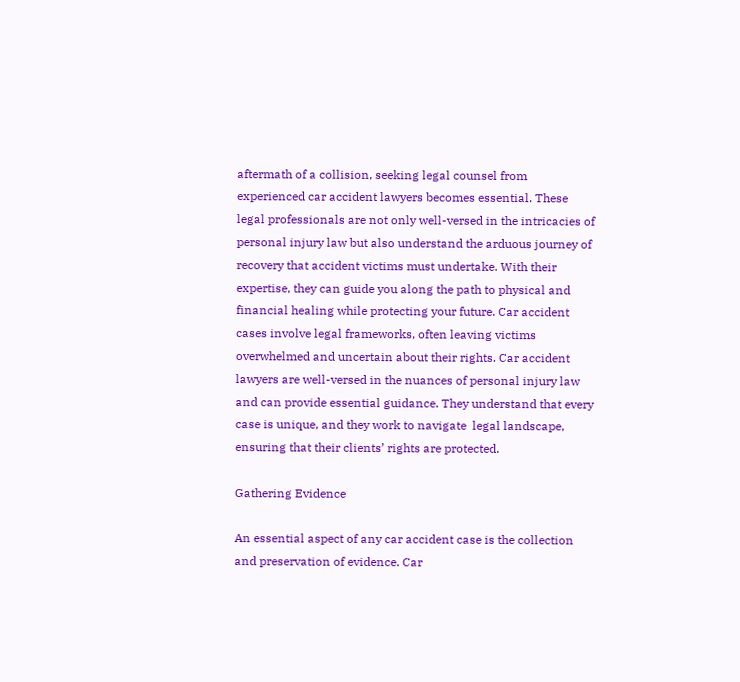aftermath of a collision, seeking legal counsel from experienced car accident lawyers becomes essential. These legal professionals are not only well-versed in the intricacies of personal injury law but also understand the arduous journey of recovery that accident victims must undertake. With their expertise, they can guide you along the path to physical and financial healing while protecting your future. Car accident cases involve legal frameworks, often leaving victims overwhelmed and uncertain about their rights. Car accident lawyers are well-versed in the nuances of personal injury law and can provide essential guidance. They understand that every case is unique, and they work to navigate  legal landscape, ensuring that their clients’ rights are protected.

Gathering Evidence

An essential aspect of any car accident case is the collection and preservation of evidence. Car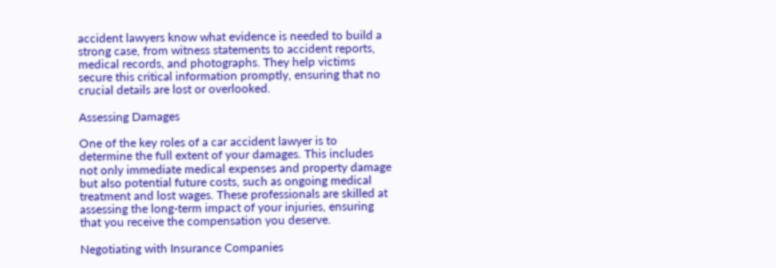accident lawyers know what evidence is needed to build a strong case, from witness statements to accident reports, medical records, and photographs. They help victims secure this critical information promptly, ensuring that no crucial details are lost or overlooked.

Assessing Damages

One of the key roles of a car accident lawyer is to determine the full extent of your damages. This includes not only immediate medical expenses and property damage but also potential future costs, such as ongoing medical treatment and lost wages. These professionals are skilled at assessing the long-term impact of your injuries, ensuring that you receive the compensation you deserve.

Negotiating with Insurance Companies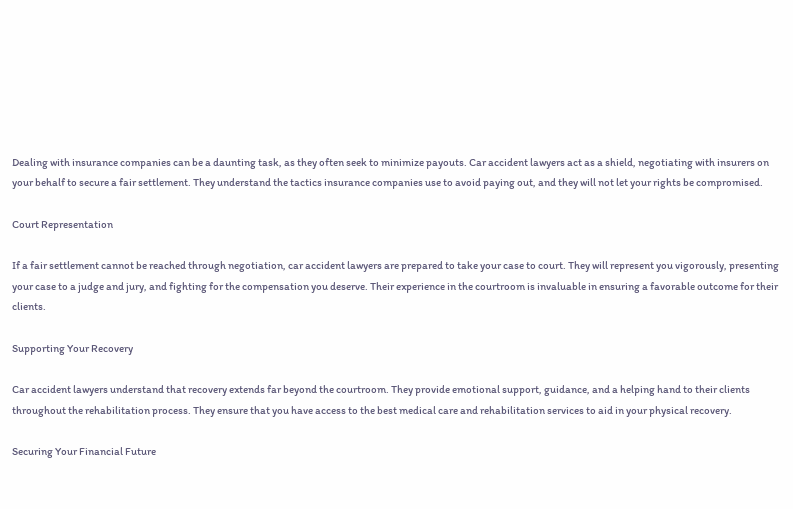Dealing with insurance companies can be a daunting task, as they often seek to minimize payouts. Car accident lawyers act as a shield, negotiating with insurers on your behalf to secure a fair settlement. They understand the tactics insurance companies use to avoid paying out, and they will not let your rights be compromised.

Court Representation

If a fair settlement cannot be reached through negotiation, car accident lawyers are prepared to take your case to court. They will represent you vigorously, presenting your case to a judge and jury, and fighting for the compensation you deserve. Their experience in the courtroom is invaluable in ensuring a favorable outcome for their clients.

Supporting Your Recovery

Car accident lawyers understand that recovery extends far beyond the courtroom. They provide emotional support, guidance, and a helping hand to their clients throughout the rehabilitation process. They ensure that you have access to the best medical care and rehabilitation services to aid in your physical recovery.

Securing Your Financial Future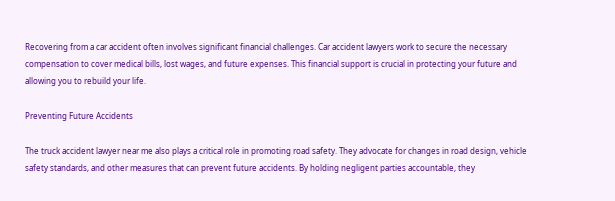Recovering from a car accident often involves significant financial challenges. Car accident lawyers work to secure the necessary compensation to cover medical bills, lost wages, and future expenses. This financial support is crucial in protecting your future and allowing you to rebuild your life.

Preventing Future Accidents

The truck accident lawyer near me also plays a critical role in promoting road safety. They advocate for changes in road design, vehicle safety standards, and other measures that can prevent future accidents. By holding negligent parties accountable, they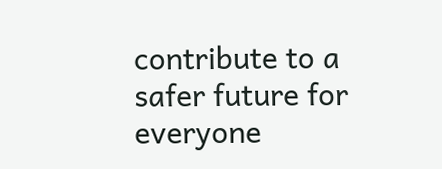contribute to a safer future for everyone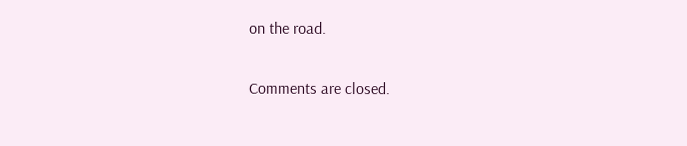on the road.

Comments are closed.